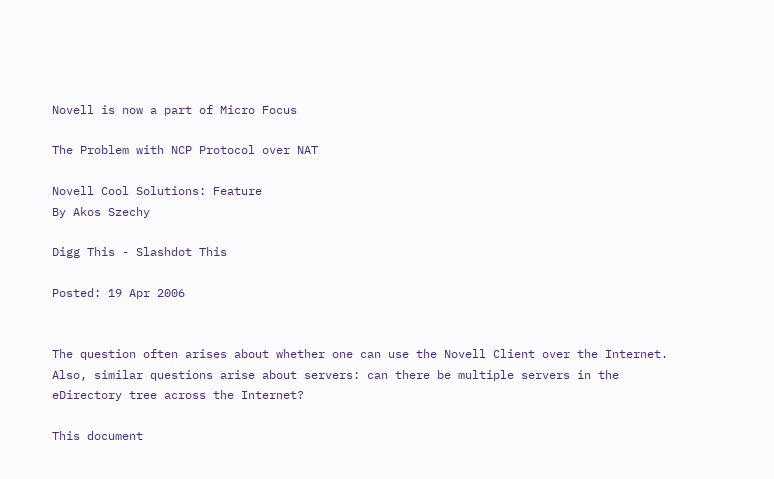Novell is now a part of Micro Focus

The Problem with NCP Protocol over NAT

Novell Cool Solutions: Feature
By Akos Szechy

Digg This - Slashdot This

Posted: 19 Apr 2006


The question often arises about whether one can use the Novell Client over the Internet. Also, similar questions arise about servers: can there be multiple servers in the eDirectory tree across the Internet?

This document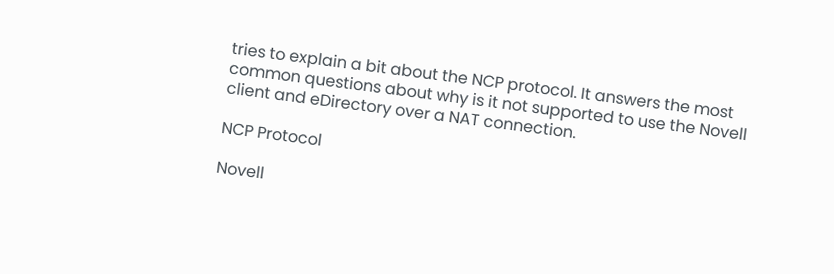tries to explain a bit about the NCP protocol. It answers the most common questions about why is it not supported to use the Novell client and eDirectory over a NAT connection.

NCP Protocol

Novell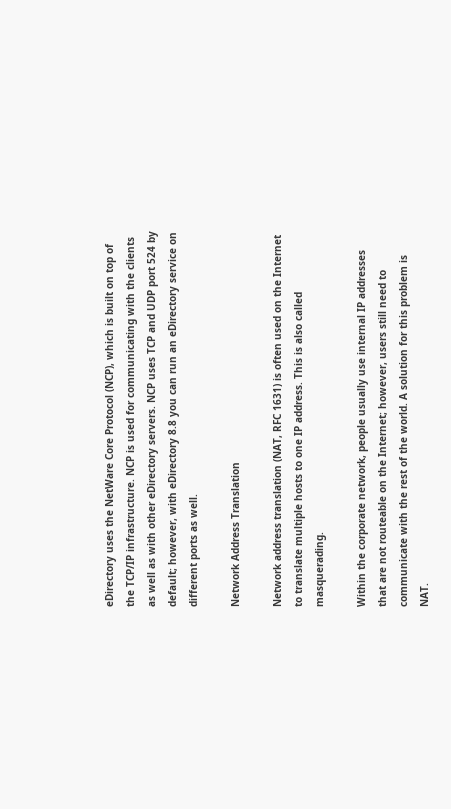eDirectory uses the NetWare Core Protocol (NCP), which is built on top of the TCP/IP infrastructure. NCP is used for communicating with the clients as well as with other eDirectory servers. NCP uses TCP and UDP port 524 by default; however, with eDirectory 8.8 you can run an eDirectory service on different ports as well.

Network Address Translation

Network address translation (NAT, RFC 1631) is often used on the Internet to translate multiple hosts to one IP address. This is also called masquerading.

Within the corporate network, people usually use internal IP addresses that are not routeable on the Internet; however, users still need to communicate with the rest of the world. A solution for this problem is NAT.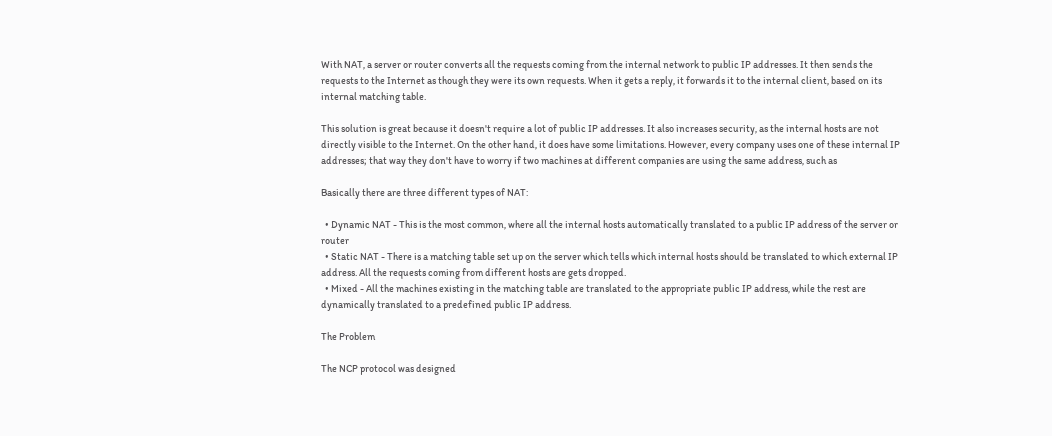With NAT, a server or router converts all the requests coming from the internal network to public IP addresses. It then sends the requests to the Internet as though they were its own requests. When it gets a reply, it forwards it to the internal client, based on its internal matching table.

This solution is great because it doesn't require a lot of public IP addresses. It also increases security, as the internal hosts are not directly visible to the Internet. On the other hand, it does have some limitations. However, every company uses one of these internal IP addresses; that way they don't have to worry if two machines at different companies are using the same address, such as

Basically there are three different types of NAT:

  • Dynamic NAT - This is the most common, where all the internal hosts automatically translated to a public IP address of the server or router
  • Static NAT - There is a matching table set up on the server which tells which internal hosts should be translated to which external IP address. All the requests coming from different hosts are gets dropped.
  • Mixed - All the machines existing in the matching table are translated to the appropriate public IP address, while the rest are dynamically translated to a predefined public IP address.

The Problem

The NCP protocol was designed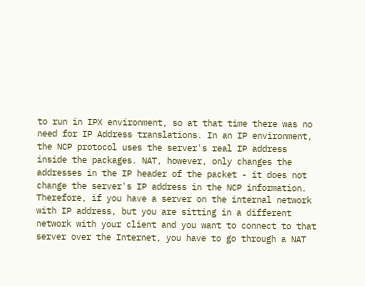to run in IPX environment, so at that time there was no need for IP Address translations. In an IP environment, the NCP protocol uses the server's real IP address inside the packages. NAT, however, only changes the addresses in the IP header of the packet - it does not change the server's IP address in the NCP information. Therefore, if you have a server on the internal network with IP address, but you are sitting in a different network with your client and you want to connect to that server over the Internet, you have to go through a NAT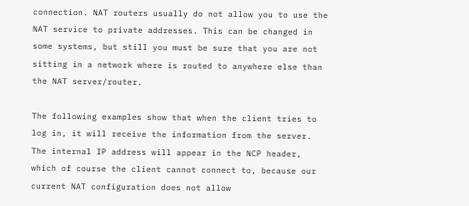connection. NAT routers usually do not allow you to use the NAT service to private addresses. This can be changed in some systems, but still you must be sure that you are not sitting in a network where is routed to anywhere else than the NAT server/router.

The following examples show that when the client tries to log in, it will receive the information from the server. The internal IP address will appear in the NCP header, which of course the client cannot connect to, because our current NAT configuration does not allow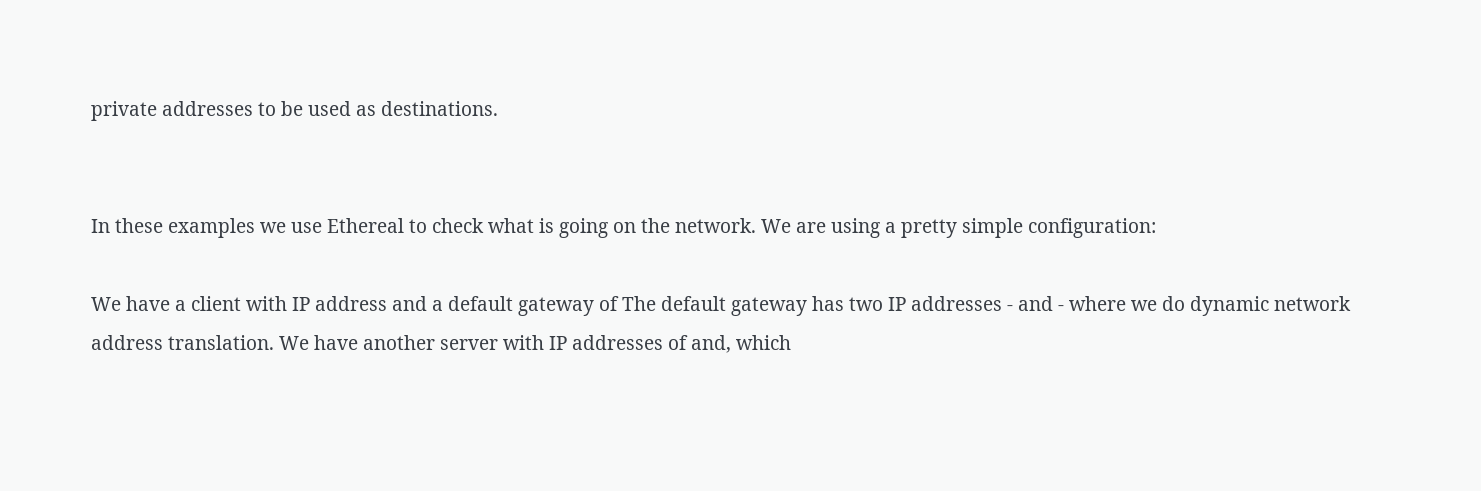private addresses to be used as destinations.


In these examples we use Ethereal to check what is going on the network. We are using a pretty simple configuration:

We have a client with IP address and a default gateway of The default gateway has two IP addresses - and - where we do dynamic network address translation. We have another server with IP addresses of and, which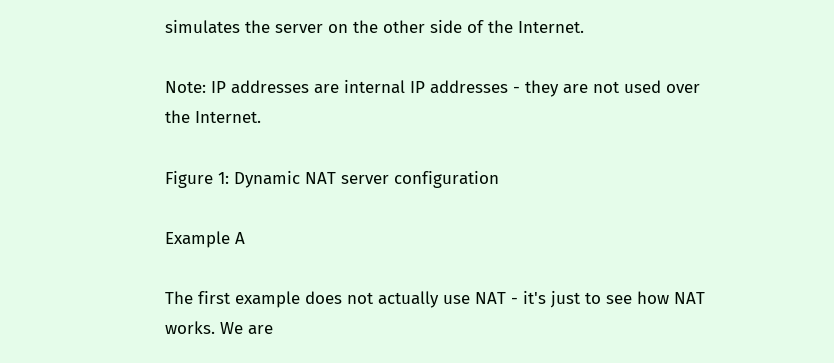simulates the server on the other side of the Internet.

Note: IP addresses are internal IP addresses - they are not used over the Internet.

Figure 1: Dynamic NAT server configuration

Example A

The first example does not actually use NAT - it's just to see how NAT works. We are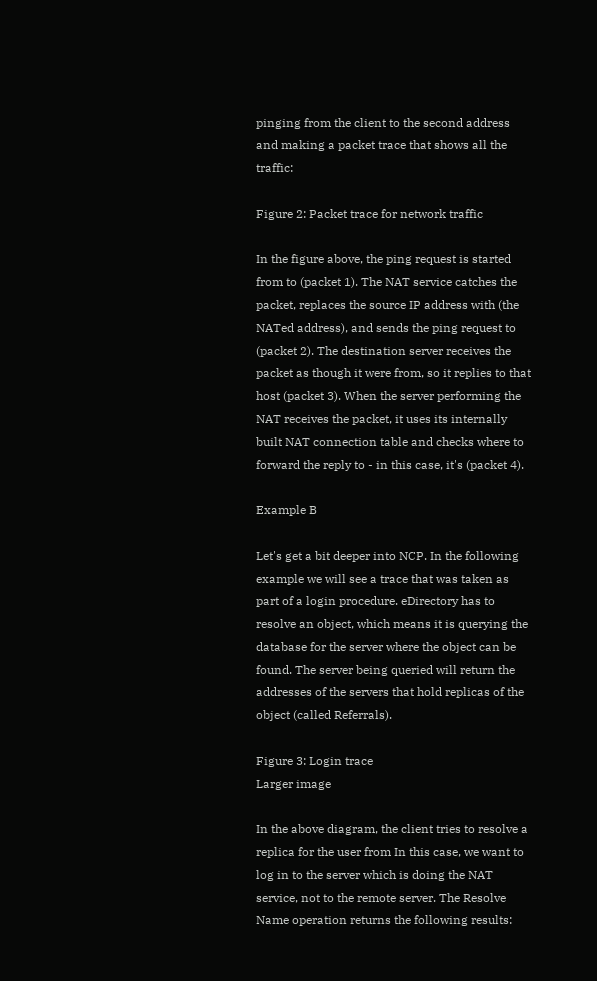pinging from the client to the second address and making a packet trace that shows all the traffic:

Figure 2: Packet trace for network traffic

In the figure above, the ping request is started from to (packet 1). The NAT service catches the packet, replaces the source IP address with (the NATed address), and sends the ping request to (packet 2). The destination server receives the packet as though it were from, so it replies to that host (packet 3). When the server performing the NAT receives the packet, it uses its internally built NAT connection table and checks where to forward the reply to - in this case, it's (packet 4).

Example B

Let's get a bit deeper into NCP. In the following example we will see a trace that was taken as part of a login procedure. eDirectory has to resolve an object, which means it is querying the database for the server where the object can be found. The server being queried will return the addresses of the servers that hold replicas of the object (called Referrals).

Figure 3: Login trace
Larger image

In the above diagram, the client tries to resolve a replica for the user from In this case, we want to log in to the server which is doing the NAT service, not to the remote server. The Resolve Name operation returns the following results: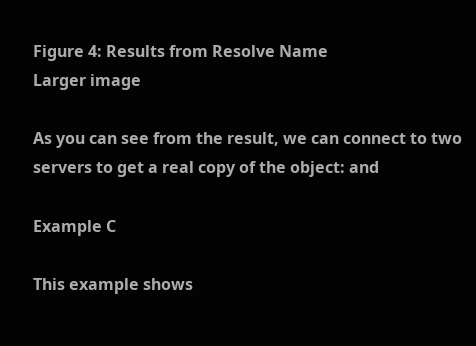Figure 4: Results from Resolve Name
Larger image

As you can see from the result, we can connect to two servers to get a real copy of the object: and

Example C

This example shows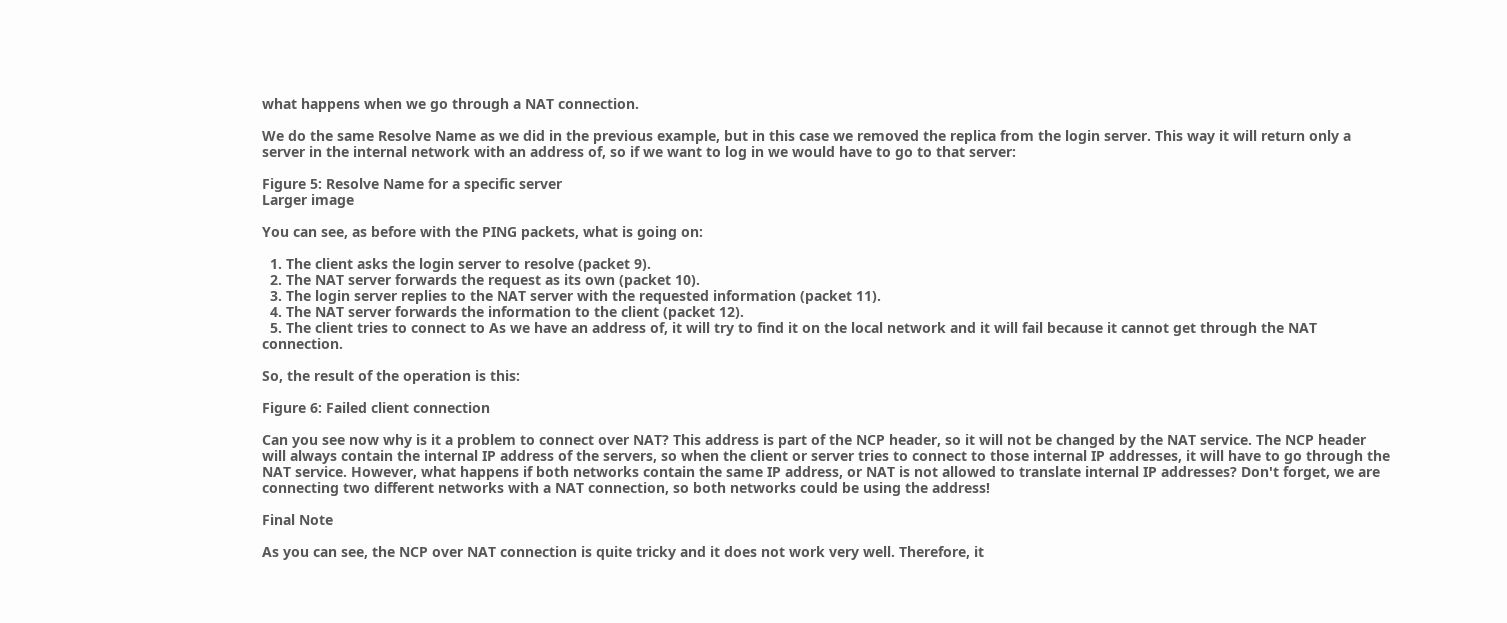what happens when we go through a NAT connection.

We do the same Resolve Name as we did in the previous example, but in this case we removed the replica from the login server. This way it will return only a server in the internal network with an address of, so if we want to log in we would have to go to that server:

Figure 5: Resolve Name for a specific server
Larger image

You can see, as before with the PING packets, what is going on:

  1. The client asks the login server to resolve (packet 9).
  2. The NAT server forwards the request as its own (packet 10).
  3. The login server replies to the NAT server with the requested information (packet 11).
  4. The NAT server forwards the information to the client (packet 12).
  5. The client tries to connect to As we have an address of, it will try to find it on the local network and it will fail because it cannot get through the NAT connection.

So, the result of the operation is this:

Figure 6: Failed client connection

Can you see now why is it a problem to connect over NAT? This address is part of the NCP header, so it will not be changed by the NAT service. The NCP header will always contain the internal IP address of the servers, so when the client or server tries to connect to those internal IP addresses, it will have to go through the NAT service. However, what happens if both networks contain the same IP address, or NAT is not allowed to translate internal IP addresses? Don't forget, we are connecting two different networks with a NAT connection, so both networks could be using the address!

Final Note

As you can see, the NCP over NAT connection is quite tricky and it does not work very well. Therefore, it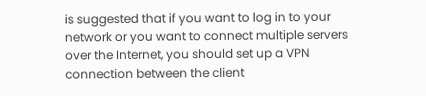is suggested that if you want to log in to your network or you want to connect multiple servers over the Internet, you should set up a VPN connection between the client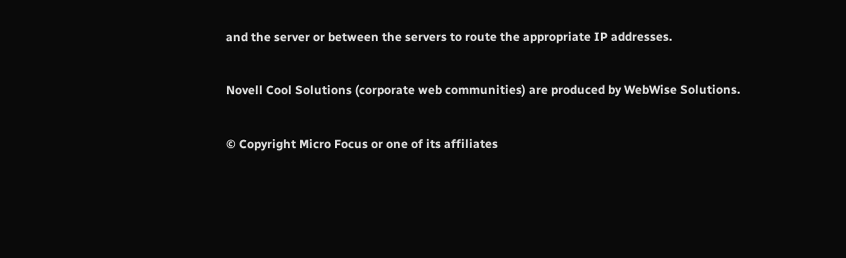and the server or between the servers to route the appropriate IP addresses.

Novell Cool Solutions (corporate web communities) are produced by WebWise Solutions.

© Copyright Micro Focus or one of its affiliates